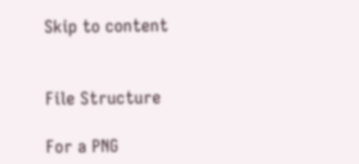Skip to content


File Structure

For a PNG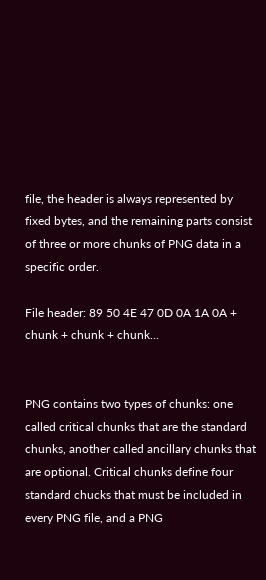file, the header is always represented by fixed bytes, and the remaining parts consist of three or more chunks of PNG data in a specific order.

File header: 89 50 4E 47 0D 0A 1A 0A + chunk + chunk + chunk...


PNG contains two types of chunks: one called critical chunks that are the standard chunks, another called ancillary chunks that are optional. Critical chunks define four standard chucks that must be included in every PNG file, and a PNG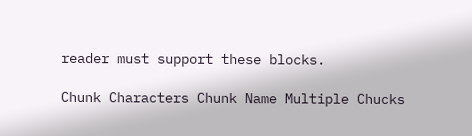reader must support these blocks.

Chunk Characters Chunk Name Multiple Chucks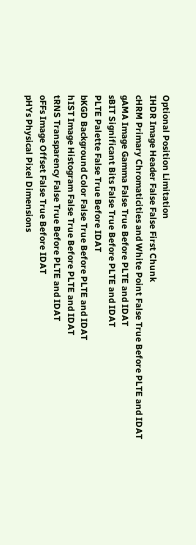Optional Position Limitation
IHDR Image Header False False First Chunk
cHRM Primary Chromaticities and White Point False True Before PLTE and IDAT
gAMA Image Gamma False True Before PLTE and IDAT
sBIT Significant Bits False True Before PLTE and IDAT
PLTE Palette False True Before IDAT
bKGD Background Color False True Before PLTE and IDAT
hIST Image Histogram False True Before PLTE and IDAT
tRNS Transparency False True Before PLTE and IDAT
oFFs Image Offset False True Before IDAT
pHYs Physical Pixel Dimensions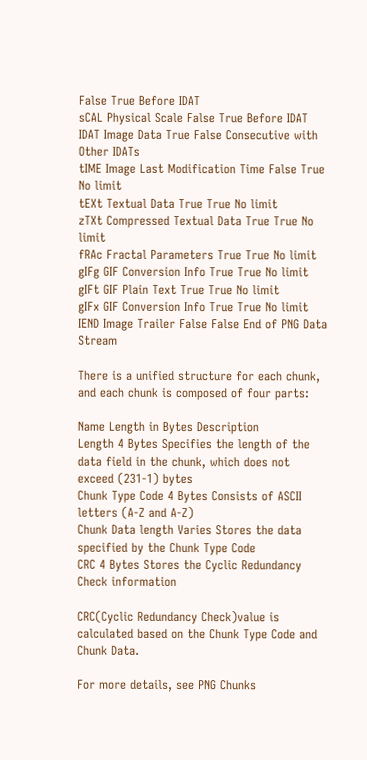False True Before IDAT
sCAL Physical Scale False True Before IDAT
IDAT Image Data True False Consecutive with Other IDATs
tIME Image Last Modification Time False True No limit
tEXt Textual Data True True No limit
zTXt Compressed Textual Data True True No limit
fRAc Fractal Parameters True True No limit
gIFg GIF Conversion Info True True No limit
gIFt GIF Plain Text True True No limit
gIFx GIF Conversion Info True True No limit
IEND Image Trailer False False End of PNG Data Stream

There is a unified structure for each chunk, and each chunk is composed of four parts:

Name Length in Bytes Description
Length 4 Bytes Specifies the length of the data field in the chunk, which does not exceed (231-1) bytes
Chunk Type Code 4 Bytes Consists of ASCII letters (A-Z and A-Z)
Chunk Data length Varies Stores the data specified by the Chunk Type Code
CRC 4 Bytes Stores the Cyclic Redundancy Check information

CRC(Cyclic Redundancy Check)value is calculated based on the Chunk Type Code and Chunk Data.

For more details, see PNG Chunks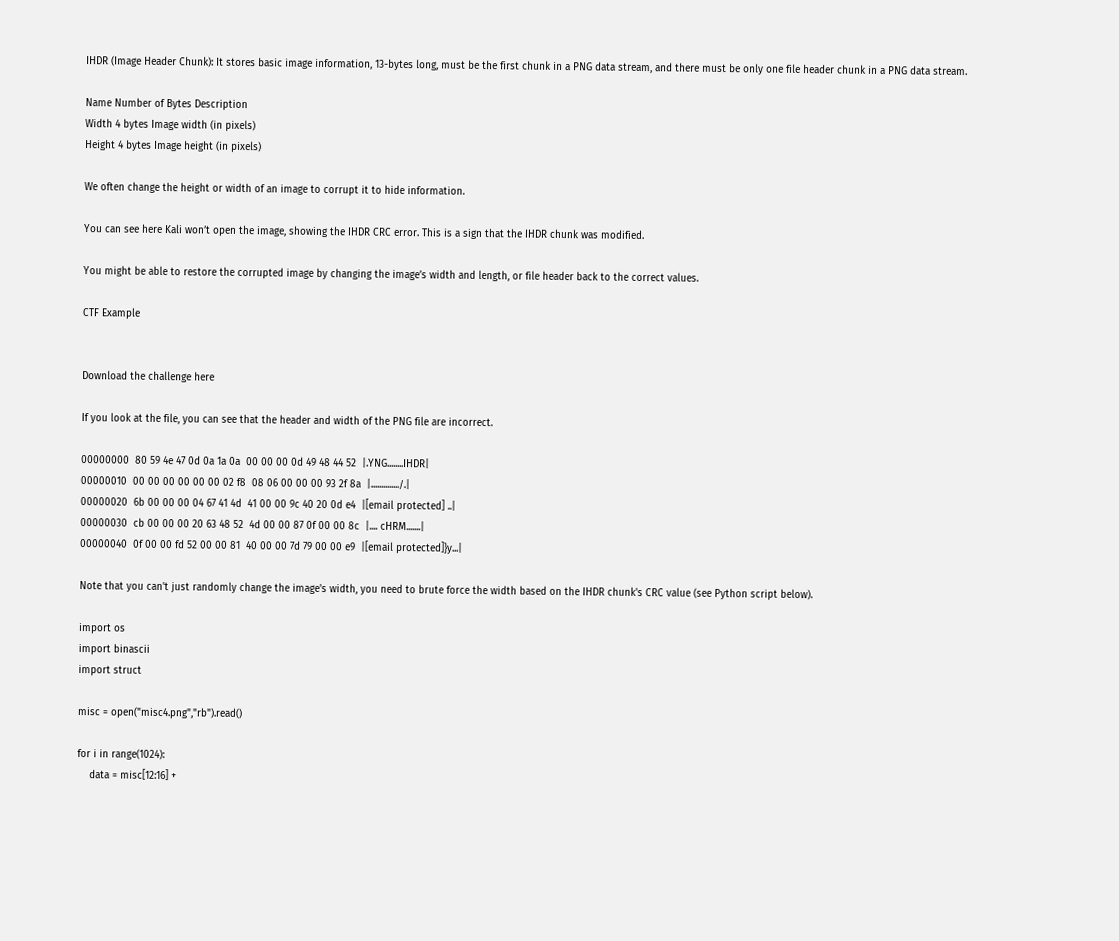IHDR (Image Header Chunk): It stores basic image information, 13-bytes long, must be the first chunk in a PNG data stream, and there must be only one file header chunk in a PNG data stream.

Name Number of Bytes Description
Width 4 bytes Image width (in pixels)
Height 4 bytes Image height (in pixels)

We often change the height or width of an image to corrupt it to hide information.

You can see here Kali won’t open the image, showing the IHDR CRC error. This is a sign that the IHDR chunk was modified.

You might be able to restore the corrupted image by changing the image’s width and length, or file header back to the correct values.

CTF Example


Download the challenge here

If you look at the file, you can see that the header and width of the PNG file are incorrect.

00000000  80 59 4e 47 0d 0a 1a 0a  00 00 00 0d 49 48 44 52  |.YNG........IHDR|
00000010  00 00 00 00 00 00 02 f8  08 06 00 00 00 93 2f 8a  |............../.|
00000020  6b 00 00 00 04 67 41 4d  41 00 00 9c 40 20 0d e4  |[email protected] ..|
00000030  cb 00 00 00 20 63 48 52  4d 00 00 87 0f 00 00 8c  |.... cHRM.......|
00000040  0f 00 00 fd 52 00 00 81  40 00 00 7d 79 00 00 e9  |[email protected]}y...|

Note that you can't just randomly change the image's width, you need to brute force the width based on the IHDR chunk's CRC value (see Python script below).

import os
import binascii
import struct

misc = open("misc4.png","rb").read()

for i in range(1024):
    data = misc[12:16] +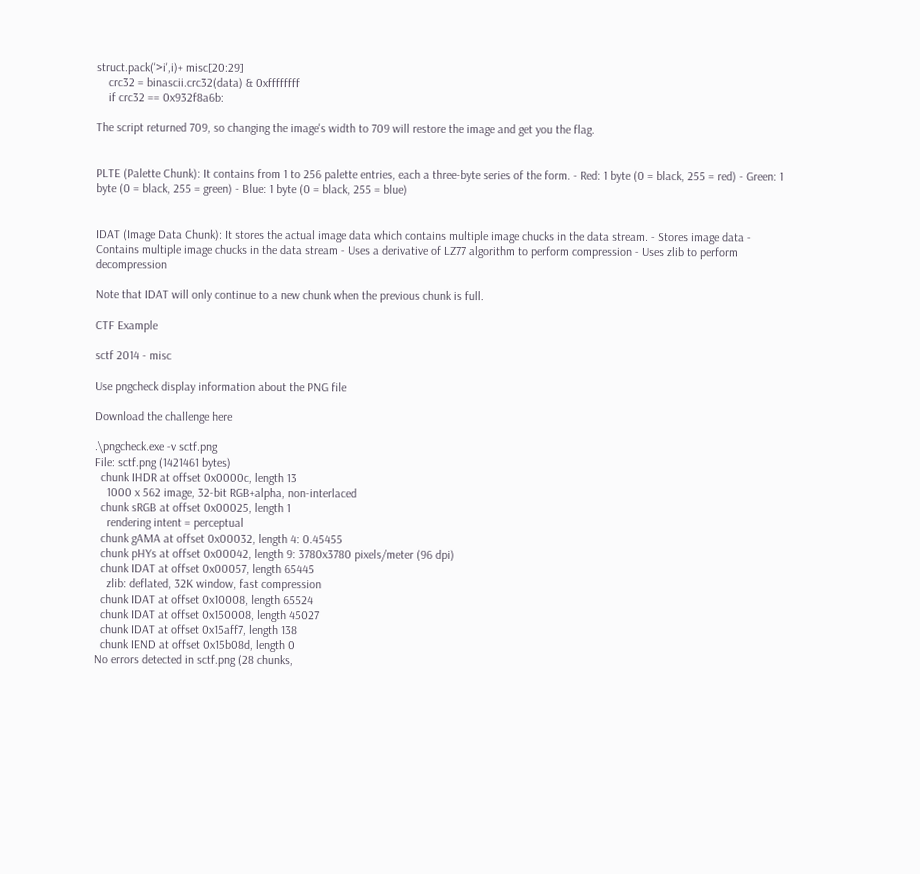struct.pack('>i',i)+ misc[20:29]
    crc32 = binascii.crc32(data) & 0xffffffff
    if crc32 == 0x932f8a6b:

The script returned 709, so changing the image's width to 709 will restore the image and get you the flag.


PLTE (Palette Chunk): It contains from 1 to 256 palette entries, each a three-byte series of the form. - Red: 1 byte (0 = black, 255 = red) - Green: 1 byte (0 = black, 255 = green) - Blue: 1 byte (0 = black, 255 = blue)


IDAT (Image Data Chunk): It stores the actual image data which contains multiple image chucks in the data stream. - Stores image data - Contains multiple image chucks in the data stream - Uses a derivative of LZ77 algorithm to perform compression - Uses zlib to perform decompression

Note that IDAT will only continue to a new chunk when the previous chunk is full.

CTF Example

sctf 2014 - misc

Use pngcheck display information about the PNG file

Download the challenge here

.\pngcheck.exe -v sctf.png
File: sctf.png (1421461 bytes)
  chunk IHDR at offset 0x0000c, length 13
    1000 x 562 image, 32-bit RGB+alpha, non-interlaced
  chunk sRGB at offset 0x00025, length 1
    rendering intent = perceptual
  chunk gAMA at offset 0x00032, length 4: 0.45455
  chunk pHYs at offset 0x00042, length 9: 3780x3780 pixels/meter (96 dpi)
  chunk IDAT at offset 0x00057, length 65445
    zlib: deflated, 32K window, fast compression
  chunk IDAT at offset 0x10008, length 65524
  chunk IDAT at offset 0x150008, length 45027
  chunk IDAT at offset 0x15aff7, length 138
  chunk IEND at offset 0x15b08d, length 0
No errors detected in sctf.png (28 chunks,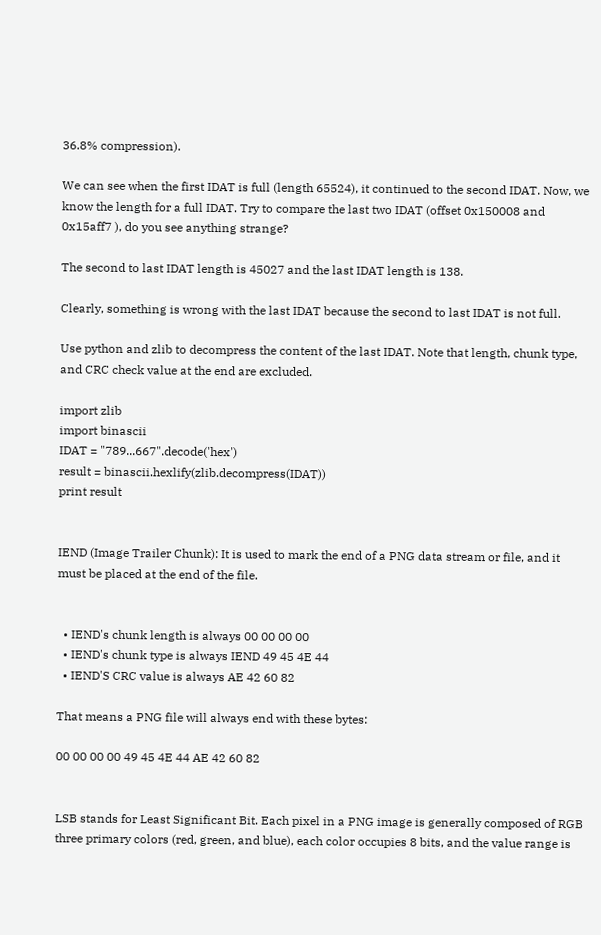36.8% compression).

We can see when the first IDAT is full (length 65524), it continued to the second IDAT. Now, we know the length for a full IDAT. Try to compare the last two IDAT (offset 0x150008 and 0x15aff7 ), do you see anything strange?

The second to last IDAT length is 45027 and the last IDAT length is 138.

Clearly, something is wrong with the last IDAT because the second to last IDAT is not full.

Use python and zlib to decompress the content of the last IDAT. Note that length, chunk type, and CRC check value at the end are excluded.

import zlib
import binascii
IDAT = "789...667".decode('hex')
result = binascii.hexlify(zlib.decompress(IDAT))
print result


IEND (Image Trailer Chunk): It is used to mark the end of a PNG data stream or file, and it must be placed at the end of the file.


  • IEND's chunk length is always 00 00 00 00
  • IEND's chunk type is always IEND 49 45 4E 44
  • IEND'S CRC value is always AE 42 60 82

That means a PNG file will always end with these bytes:

00 00 00 00 49 45 4E 44 AE 42 60 82


LSB stands for Least Significant Bit. Each pixel in a PNG image is generally composed of RGB three primary colors (red, green, and blue), each color occupies 8 bits, and the value range is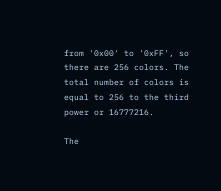from '0x00' to '0xFF', so there are 256 colors. The total number of colors is equal to 256 to the third power or 16777216.

The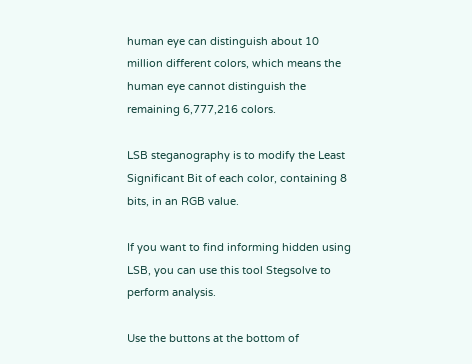human eye can distinguish about 10 million different colors, which means the human eye cannot distinguish the remaining 6,777,216 colors.

LSB steganography is to modify the Least Significant Bit of each color, containing 8 bits, in an RGB value.

If you want to find informing hidden using LSB, you can use this tool Stegsolve to perform analysis.

Use the buttons at the bottom of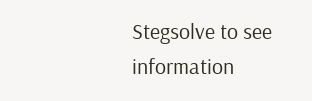Stegsolve to see information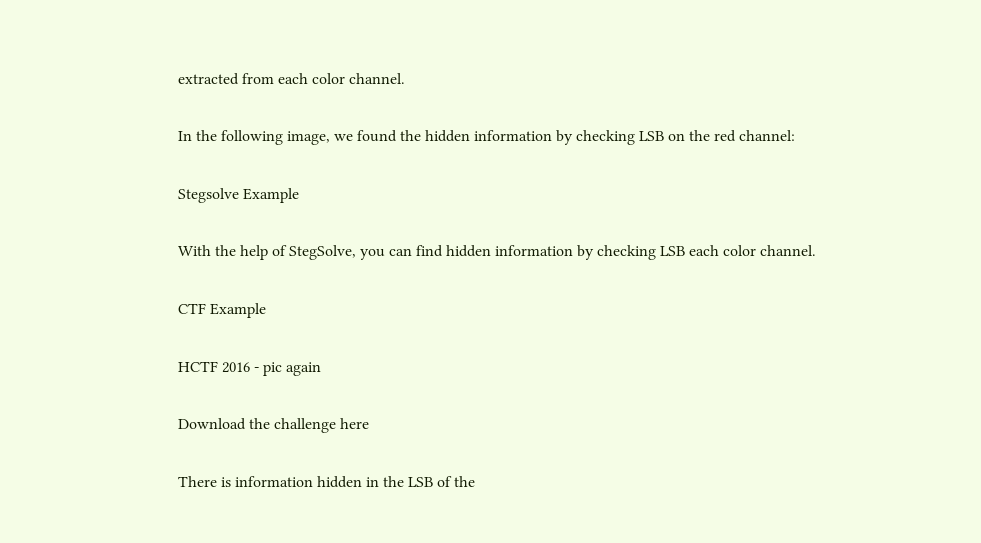extracted from each color channel.

In the following image, we found the hidden information by checking LSB on the red channel:

Stegsolve Example

With the help of StegSolve, you can find hidden information by checking LSB each color channel.

CTF Example

HCTF 2016 - pic again

Download the challenge here

There is information hidden in the LSB of the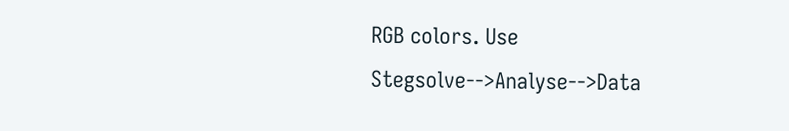RGB colors. Use Stegsolve-->Analyse-->Data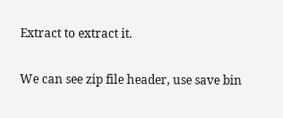Extract to extract it.

We can see zip file header, use save bin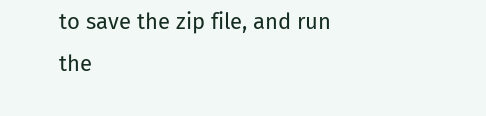to save the zip file, and run the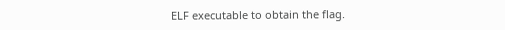ELF executable to obtain the flag.